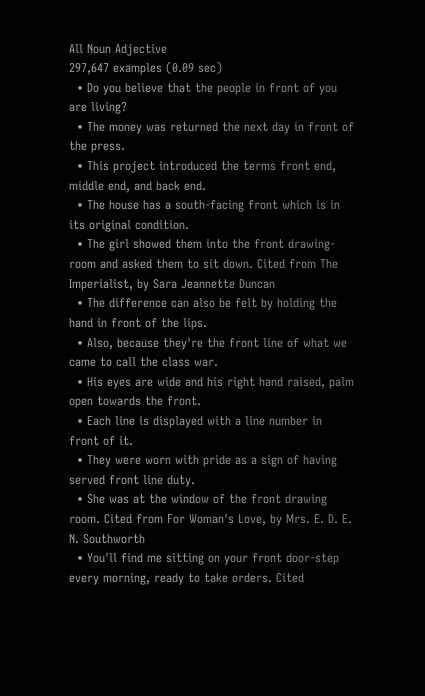All Noun Adjective
297,647 examples (0.09 sec)
  • Do you believe that the people in front of you are living?
  • The money was returned the next day in front of the press.
  • This project introduced the terms front end, middle end, and back end.
  • The house has a south-facing front which is in its original condition.
  • The girl showed them into the front drawing-room and asked them to sit down. Cited from The Imperialist, by Sara Jeannette Duncan
  • The difference can also be felt by holding the hand in front of the lips.
  • Also, because they're the front line of what we came to call the class war.
  • His eyes are wide and his right hand raised, palm open towards the front.
  • Each line is displayed with a line number in front of it.
  • They were worn with pride as a sign of having served front line duty.
  • She was at the window of the front drawing room. Cited from For Woman's Love, by Mrs. E. D. E. N. Southworth
  • You'll find me sitting on your front door-step every morning, ready to take orders. Cited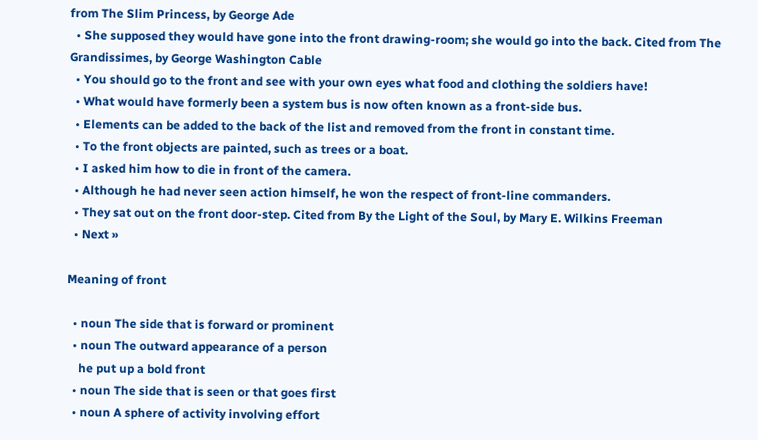from The Slim Princess, by George Ade
  • She supposed they would have gone into the front drawing-room; she would go into the back. Cited from The Grandissimes, by George Washington Cable
  • You should go to the front and see with your own eyes what food and clothing the soldiers have!
  • What would have formerly been a system bus is now often known as a front-side bus.
  • Elements can be added to the back of the list and removed from the front in constant time.
  • To the front objects are painted, such as trees or a boat.
  • I asked him how to die in front of the camera.
  • Although he had never seen action himself, he won the respect of front-line commanders.
  • They sat out on the front door-step. Cited from By the Light of the Soul, by Mary E. Wilkins Freeman
  • Next »

Meaning of front

  • noun The side that is forward or prominent
  • noun The outward appearance of a person
    he put up a bold front
  • noun The side that is seen or that goes first
  • noun A sphere of activity involving effort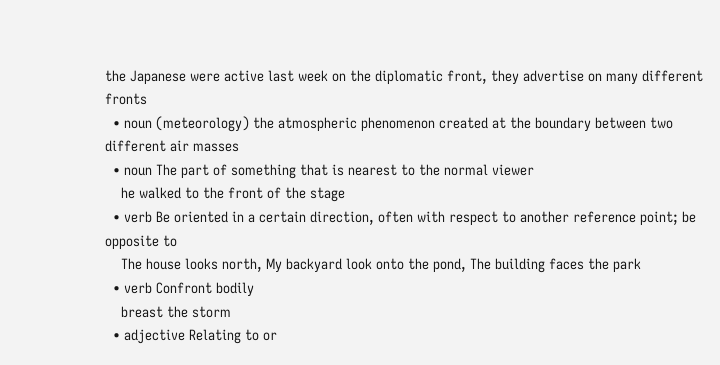the Japanese were active last week on the diplomatic front, they advertise on many different fronts
  • noun (meteorology) the atmospheric phenomenon created at the boundary between two different air masses
  • noun The part of something that is nearest to the normal viewer
    he walked to the front of the stage
  • verb Be oriented in a certain direction, often with respect to another reference point; be opposite to
    The house looks north, My backyard look onto the pond, The building faces the park
  • verb Confront bodily
    breast the storm
  • adjective Relating to or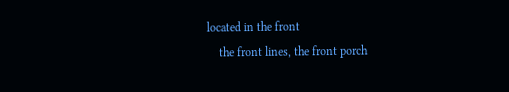located in the front
    the front lines, the front porch